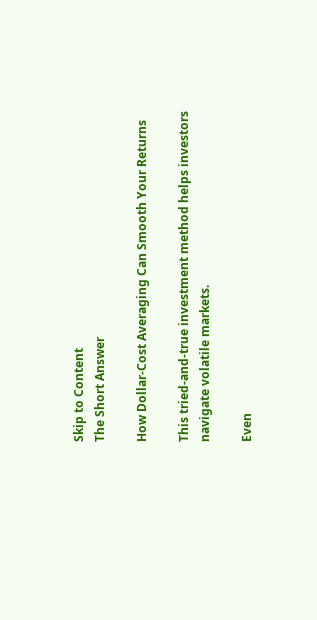Skip to Content
The Short Answer

How Dollar-Cost Averaging Can Smooth Your Returns

This tried-and-true investment method helps investors navigate volatile markets.

Even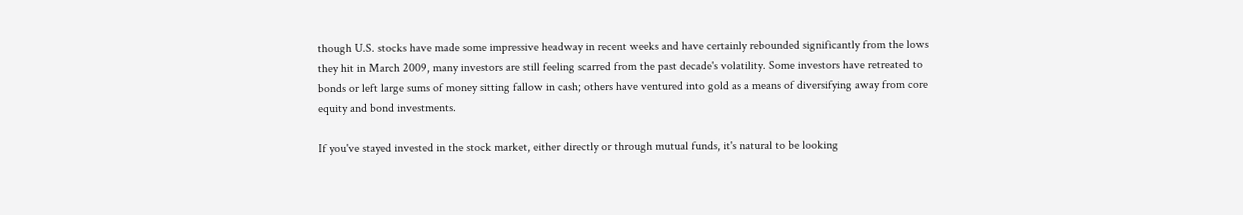though U.S. stocks have made some impressive headway in recent weeks and have certainly rebounded significantly from the lows they hit in March 2009, many investors are still feeling scarred from the past decade's volatility. Some investors have retreated to bonds or left large sums of money sitting fallow in cash; others have ventured into gold as a means of diversifying away from core equity and bond investments.

If you've stayed invested in the stock market, either directly or through mutual funds, it's natural to be looking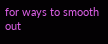for ways to smooth out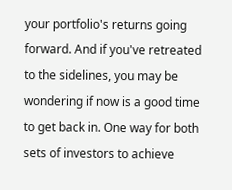your portfolio's returns going forward. And if you've retreated to the sidelines, you may be wondering if now is a good time to get back in. One way for both sets of investors to achieve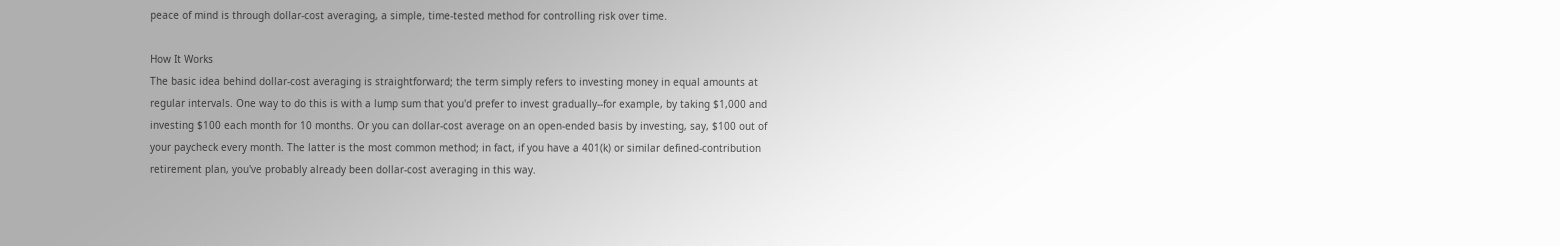peace of mind is through dollar-cost averaging, a simple, time-tested method for controlling risk over time.

How It Works
The basic idea behind dollar-cost averaging is straightforward; the term simply refers to investing money in equal amounts at regular intervals. One way to do this is with a lump sum that you'd prefer to invest gradually--for example, by taking $1,000 and investing $100 each month for 10 months. Or you can dollar-cost average on an open-ended basis by investing, say, $100 out of your paycheck every month. The latter is the most common method; in fact, if you have a 401(k) or similar defined-contribution retirement plan, you've probably already been dollar-cost averaging in this way.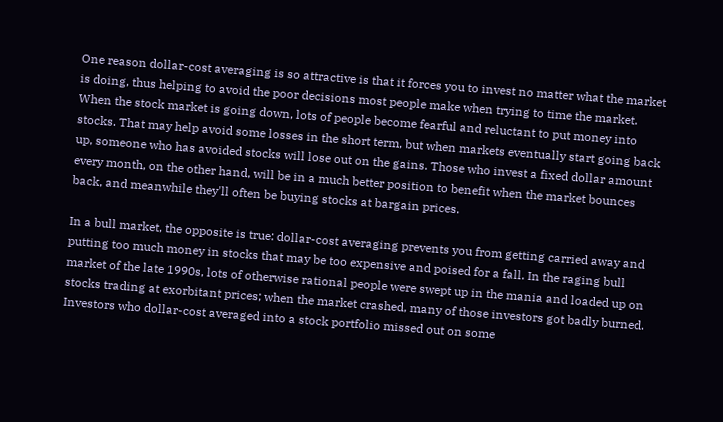One reason dollar-cost averaging is so attractive is that it forces you to invest no matter what the market is doing, thus helping to avoid the poor decisions most people make when trying to time the market. When the stock market is going down, lots of people become fearful and reluctant to put money into stocks. That may help avoid some losses in the short term, but when markets eventually start going back up, someone who has avoided stocks will lose out on the gains. Those who invest a fixed dollar amount every month, on the other hand, will be in a much better position to benefit when the market bounces back, and meanwhile they'll often be buying stocks at bargain prices.

In a bull market, the opposite is true: dollar-cost averaging prevents you from getting carried away and putting too much money in stocks that may be too expensive and poised for a fall. In the raging bull market of the late 1990s, lots of otherwise rational people were swept up in the mania and loaded up on stocks trading at exorbitant prices; when the market crashed, many of those investors got badly burned. Investors who dollar-cost averaged into a stock portfolio missed out on some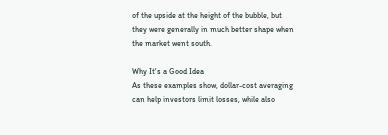of the upside at the height of the bubble, but they were generally in much better shape when the market went south.

Why It's a Good Idea
As these examples show, dollar-cost averaging can help investors limit losses, while also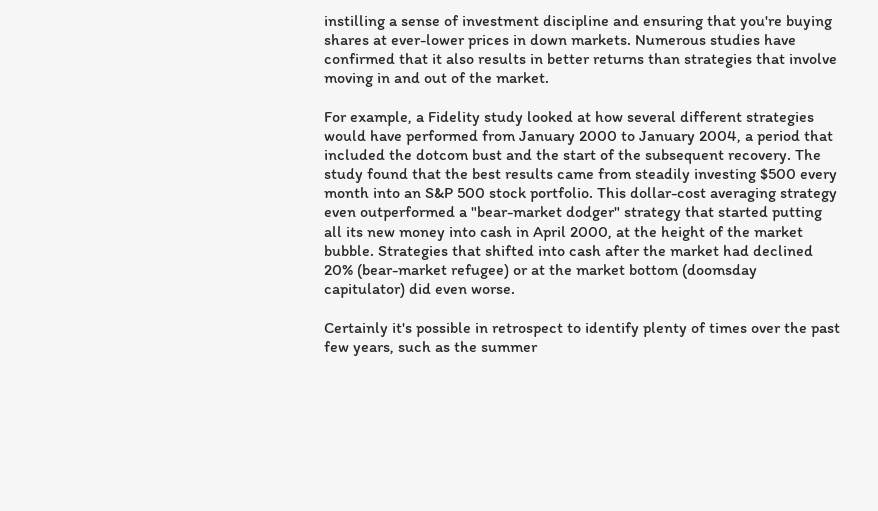instilling a sense of investment discipline and ensuring that you're buying shares at ever-lower prices in down markets. Numerous studies have confirmed that it also results in better returns than strategies that involve moving in and out of the market.

For example, a Fidelity study looked at how several different strategies would have performed from January 2000 to January 2004, a period that included the dotcom bust and the start of the subsequent recovery. The study found that the best results came from steadily investing $500 every month into an S&P 500 stock portfolio. This dollar-cost averaging strategy even outperformed a "bear-market dodger" strategy that started putting all its new money into cash in April 2000, at the height of the market bubble. Strategies that shifted into cash after the market had declined 20% (bear-market refugee) or at the market bottom (doomsday capitulator) did even worse.

Certainly it's possible in retrospect to identify plenty of times over the past few years, such as the summer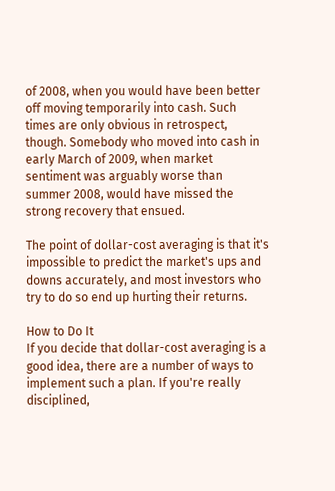of 2008, when you would have been better off moving temporarily into cash. Such times are only obvious in retrospect, though. Somebody who moved into cash in early March of 2009, when market sentiment was arguably worse than summer 2008, would have missed the strong recovery that ensued.

The point of dollar-cost averaging is that it's impossible to predict the market's ups and downs accurately, and most investors who try to do so end up hurting their returns.

How to Do It
If you decide that dollar-cost averaging is a good idea, there are a number of ways to implement such a plan. If you're really disciplined,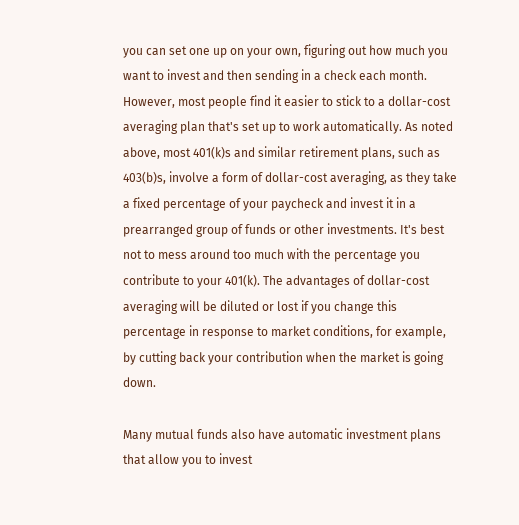you can set one up on your own, figuring out how much you want to invest and then sending in a check each month. However, most people find it easier to stick to a dollar-cost averaging plan that's set up to work automatically. As noted above, most 401(k)s and similar retirement plans, such as 403(b)s, involve a form of dollar-cost averaging, as they take a fixed percentage of your paycheck and invest it in a prearranged group of funds or other investments. It's best not to mess around too much with the percentage you contribute to your 401(k). The advantages of dollar-cost averaging will be diluted or lost if you change this percentage in response to market conditions, for example, by cutting back your contribution when the market is going down.

Many mutual funds also have automatic investment plans that allow you to invest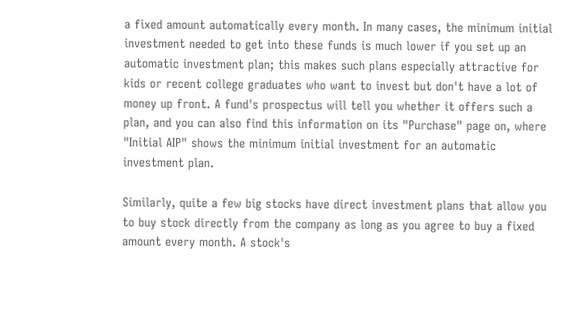a fixed amount automatically every month. In many cases, the minimum initial investment needed to get into these funds is much lower if you set up an automatic investment plan; this makes such plans especially attractive for kids or recent college graduates who want to invest but don't have a lot of money up front. A fund's prospectus will tell you whether it offers such a plan, and you can also find this information on its "Purchase" page on, where "Initial AIP" shows the minimum initial investment for an automatic investment plan.

Similarly, quite a few big stocks have direct investment plans that allow you to buy stock directly from the company as long as you agree to buy a fixed amount every month. A stock's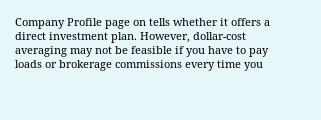Company Profile page on tells whether it offers a direct investment plan. However, dollar-cost averaging may not be feasible if you have to pay loads or brokerage commissions every time you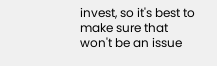invest, so it's best to make sure that won't be an issue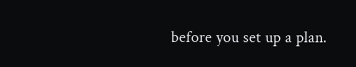before you set up a plan.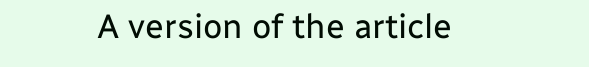A version of the article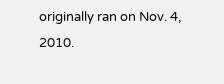originally ran on Nov. 4, 2010.